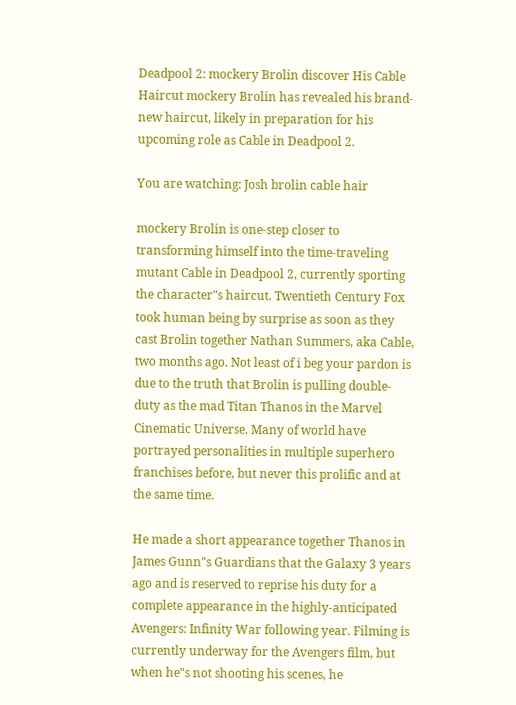Deadpool 2: mockery Brolin discover His Cable Haircut mockery Brolin has revealed his brand-new haircut, likely in preparation for his upcoming role as Cable in Deadpool 2.

You are watching: Josh brolin cable hair

mockery Brolin is one-step closer to transforming himself into the time-traveling mutant Cable in Deadpool 2, currently sporting the character"s haircut. Twentieth Century Fox took human being by surprise as soon as they cast Brolin together Nathan Summers, aka Cable, two months ago. Not least of i beg your pardon is due to the truth that Brolin is pulling double-duty as the mad Titan Thanos in the Marvel Cinematic Universe. Many of world have portrayed personalities in multiple superhero franchises before, but never this prolific and at the same time.

He made a short appearance together Thanos in James Gunn"s Guardians that the Galaxy 3 years ago and is reserved to reprise his duty for a complete appearance in the highly-anticipated Avengers: Infinity War following year. Filming is currently underway for the Avengers film, but when he"s not shooting his scenes, he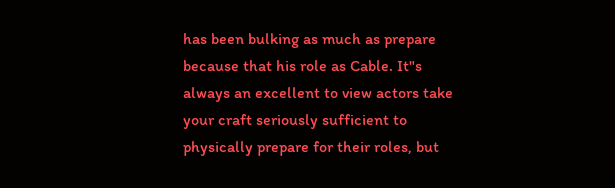has been bulking as much as prepare because that his role as Cable. It"s always an excellent to view actors take your craft seriously sufficient to physically prepare for their roles, but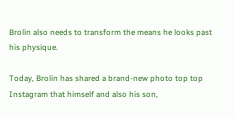Brolin also needs to transform the means he looks past his physique.

Today, Brolin has shared a brand-new photo top top Instagram that himself and also his son,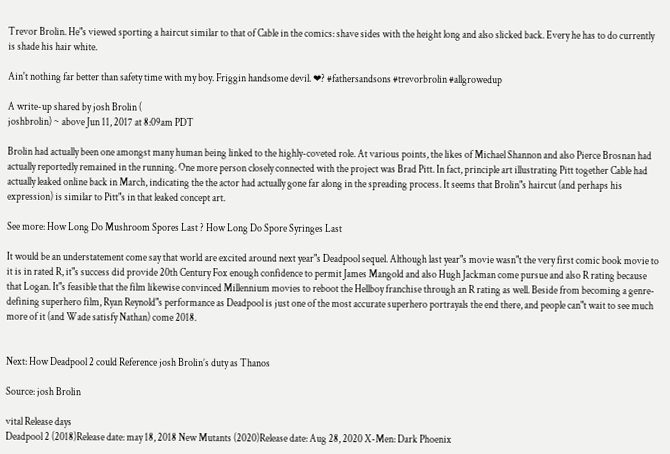Trevor Brolin. He"s viewed sporting a haircut similar to that of Cable in the comics: shave sides with the height long and also slicked back. Every he has to do currently is shade his hair white.

Ain't nothing far better than safety time with my boy. Friggin handsome devil. ❤? #fathersandsons #trevorbrolin #allgrowedup

A write-up shared by josh Brolin (
joshbrolin) ~ above Jun 11, 2017 at 8:09am PDT

Brolin had actually been one amongst many human being linked to the highly-coveted role. At various points, the likes of Michael Shannon and also Pierce Brosnan had actually reportedly remained in the running. One more person closely connected with the project was Brad Pitt. In fact, principle art illustrating Pitt together Cable had actually leaked online back in March, indicating the the actor had actually gone far along in the spreading process. It seems that Brolin"s haircut (and perhaps his expression) is similar to Pitt"s in that leaked concept art.

See more: How Long Do Mushroom Spores Last ? How Long Do Spore Syringes Last

It would be an understatement come say that world are excited around next year"s Deadpool sequel. Although last year"s movie wasn"t the very first comic book movie to it is in rated R, it"s success did provide 20th Century Fox enough confidence to permit James Mangold and also Hugh Jackman come pursue and also R rating because that Logan. It"s feasible that the film likewise convinced Millennium movies to reboot the Hellboy franchise through an R rating as well. Beside from becoming a genre-defining superhero film, Ryan Reynold"s performance as Deadpool is just one of the most accurate superhero portrayals the end there, and people can"t wait to see much more of it (and Wade satisfy Nathan) come 2018.


Next: How Deadpool 2 could Reference josh Brolin’s duty as Thanos

Source: josh Brolin

vital Release days
Deadpool 2 (2018)Release date: may 18, 2018 New Mutants (2020)Release date: Aug 28, 2020 X-Men: Dark Phoenix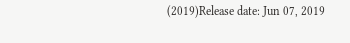(2019)Release date: Jun 07, 2019